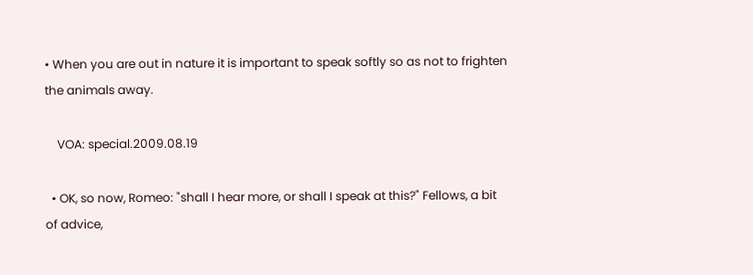• When you are out in nature it is important to speak softly so as not to frighten the animals away.

    VOA: special.2009.08.19

  • OK, so now, Romeo: "shall I hear more, or shall I speak at this?" Fellows, a bit of advice,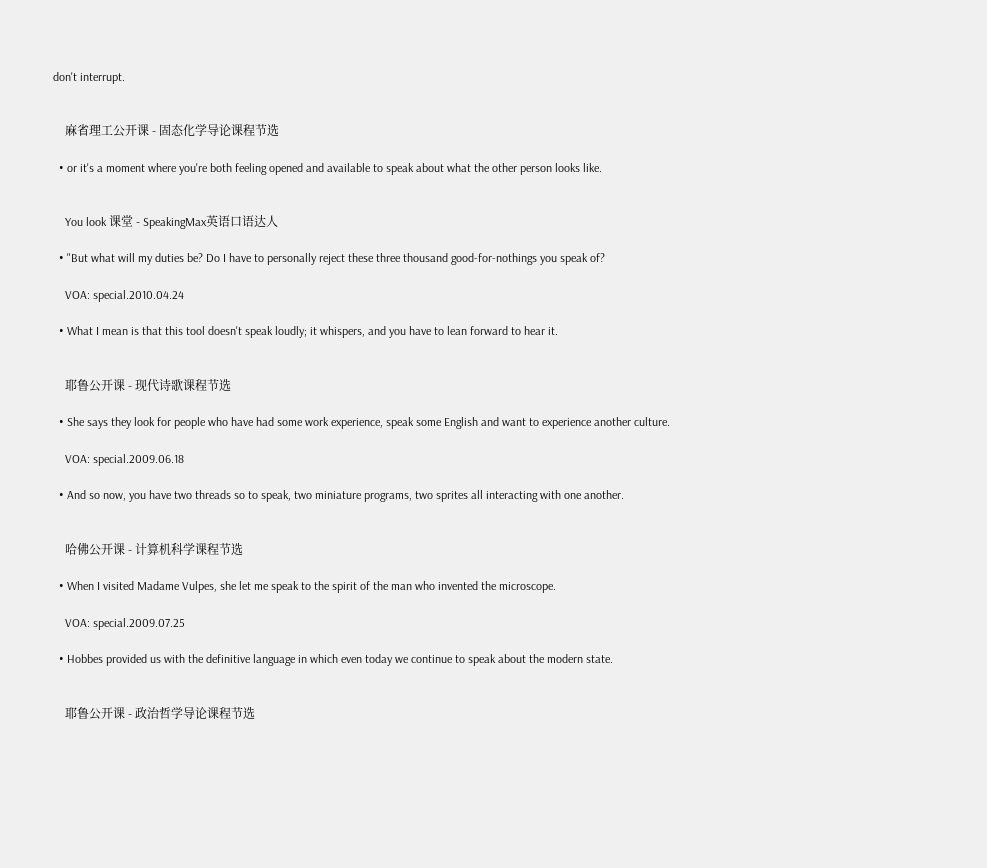don't interrupt.


    麻省理工公开课 - 固态化学导论课程节选

  • or it's a moment where you're both feeling opened and available to speak about what the other person looks like.


    You look 课堂 - SpeakingMax英语口语达人

  • "But what will my duties be? Do I have to personally reject these three thousand good-for-nothings you speak of?

    VOA: special.2010.04.24

  • What I mean is that this tool doesn't speak loudly; it whispers, and you have to lean forward to hear it.


    耶鲁公开课 - 现代诗歌课程节选

  • She says they look for people who have had some work experience, speak some English and want to experience another culture.

    VOA: special.2009.06.18

  • And so now, you have two threads so to speak, two miniature programs, two sprites all interacting with one another.


    哈佛公开课 - 计算机科学课程节选

  • When I visited Madame Vulpes, she let me speak to the spirit of the man who invented the microscope.

    VOA: special.2009.07.25

  • Hobbes provided us with the definitive language in which even today we continue to speak about the modern state.


    耶鲁公开课 - 政治哲学导论课程节选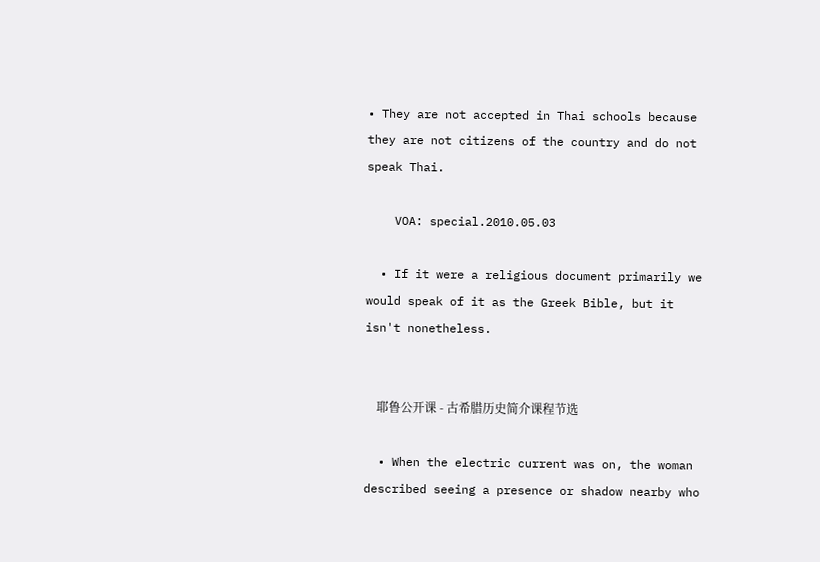• They are not accepted in Thai schools because they are not citizens of the country and do not speak Thai.

    VOA: special.2010.05.03

  • If it were a religious document primarily we would speak of it as the Greek Bible, but it isn't nonetheless.


    耶鲁公开课 - 古希腊历史简介课程节选

  • When the electric current was on, the woman described seeing a presence or shadow nearby who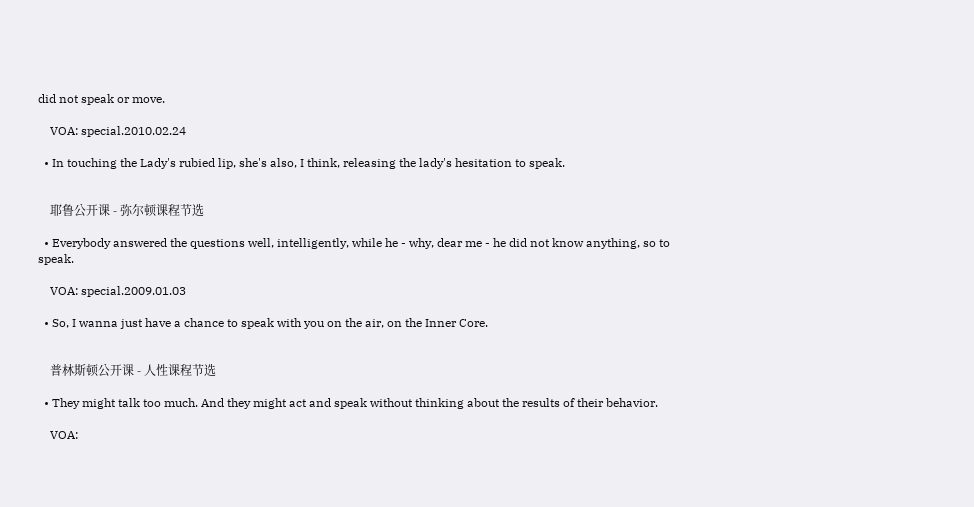did not speak or move.

    VOA: special.2010.02.24

  • In touching the Lady's rubied lip, she's also, I think, releasing the lady's hesitation to speak.


    耶鲁公开课 - 弥尔顿课程节选

  • Everybody answered the questions well, intelligently, while he - why, dear me - he did not know anything, so to speak.

    VOA: special.2009.01.03

  • So, I wanna just have a chance to speak with you on the air, on the Inner Core.


    普林斯顿公开课 - 人性课程节选

  • They might talk too much. And they might act and speak without thinking about the results of their behavior.

    VOA: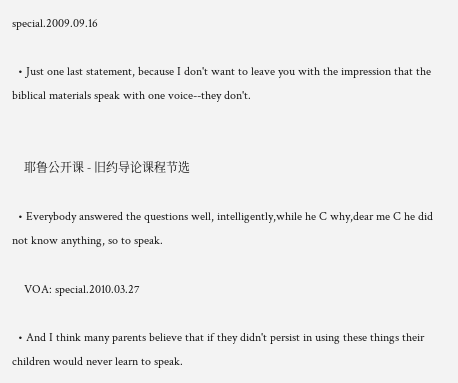special.2009.09.16

  • Just one last statement, because I don't want to leave you with the impression that the biblical materials speak with one voice--they don't.


    耶鲁公开课 - 旧约导论课程节选

  • Everybody answered the questions well, intelligently,while he C why,dear me C he did not know anything, so to speak.

    VOA: special.2010.03.27

  • And I think many parents believe that if they didn't persist in using these things their children would never learn to speak.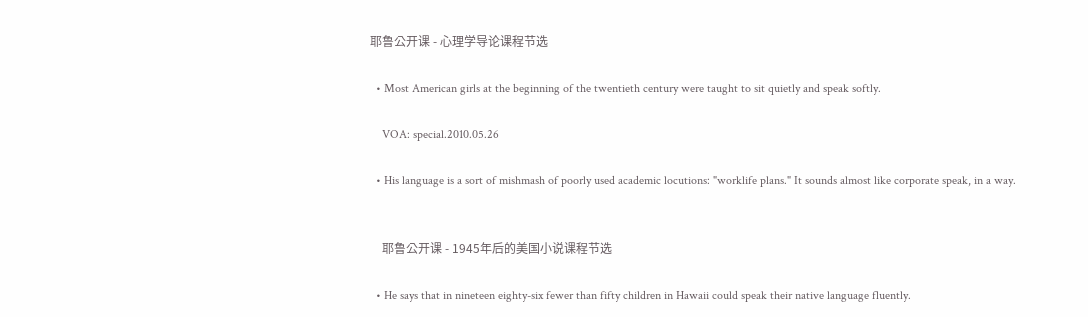耶鲁公开课 - 心理学导论课程节选

  • Most American girls at the beginning of the twentieth century were taught to sit quietly and speak softly.

    VOA: special.2010.05.26

  • His language is a sort of mishmash of poorly used academic locutions: "worklife plans." It sounds almost like corporate speak, in a way.


    耶鲁公开课 - 1945年后的美国小说课程节选

  • He says that in nineteen eighty-six fewer than fifty children in Hawaii could speak their native language fluently.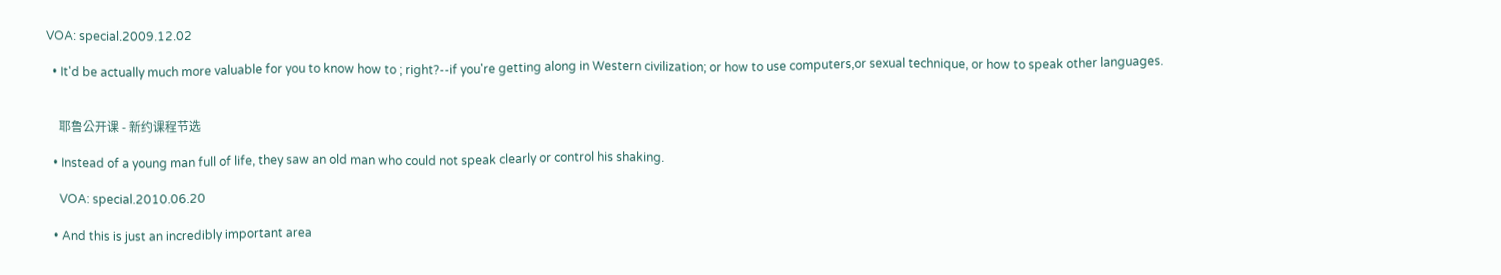VOA: special.2009.12.02

  • It'd be actually much more valuable for you to know how to ; right?--if you're getting along in Western civilization; or how to use computers,or sexual technique, or how to speak other languages.


    耶鲁公开课 - 新约课程节选

  • Instead of a young man full of life, they saw an old man who could not speak clearly or control his shaking.

    VOA: special.2010.06.20

  • And this is just an incredibly important area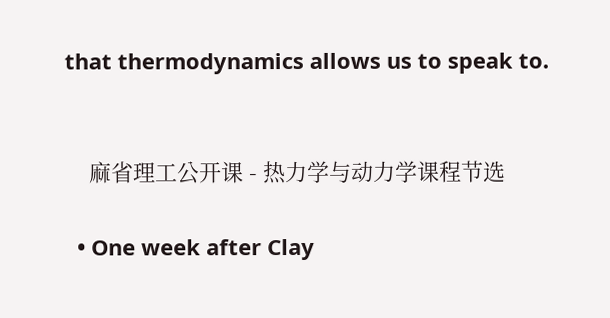that thermodynamics allows us to speak to.


    麻省理工公开课 - 热力学与动力学课程节选

  • One week after Clay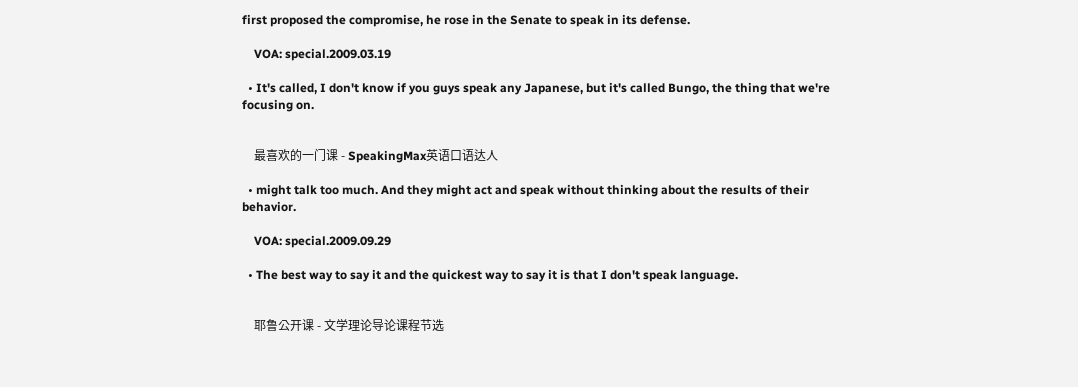first proposed the compromise, he rose in the Senate to speak in its defense.

    VOA: special.2009.03.19

  • It's called, I don't know if you guys speak any Japanese, but it's called Bungo, the thing that we're focusing on.


    最喜欢的一门课 - SpeakingMax英语口语达人

  • might talk too much. And they might act and speak without thinking about the results of their behavior.

    VOA: special.2009.09.29

  • The best way to say it and the quickest way to say it is that I don't speak language.


    耶鲁公开课 - 文学理论导论课程节选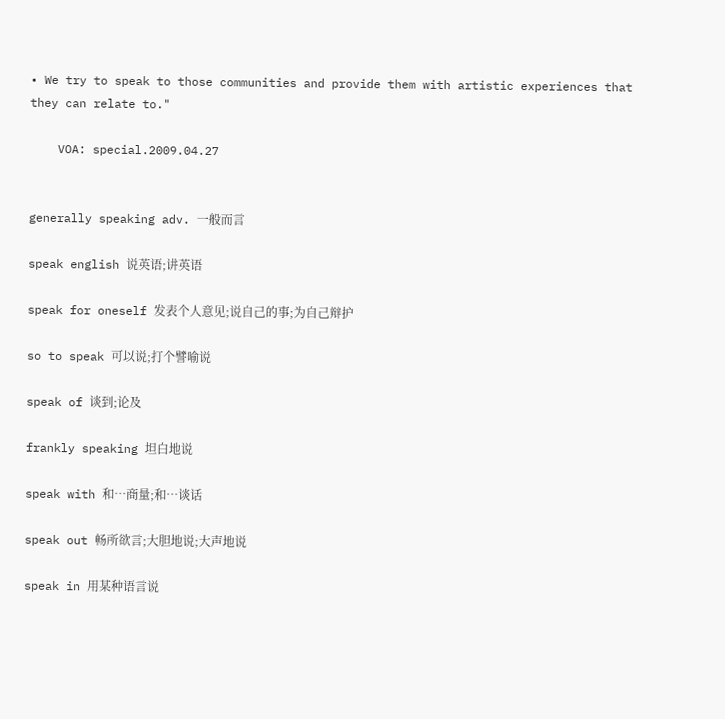• We try to speak to those communities and provide them with artistic experiences that they can relate to."

    VOA: special.2009.04.27


generally speaking adv. 一般而言

speak english 说英语;讲英语

speak for oneself 发表个人意见;说自己的事;为自己辩护

so to speak 可以说;打个譬喻说

speak of 谈到;论及

frankly speaking 坦白地说

speak with 和…商量;和…谈话

speak out 畅所欲言;大胆地说;大声地说

speak in 用某种语言说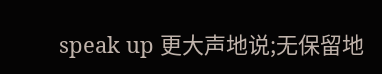speak up 更大声地说;无保留地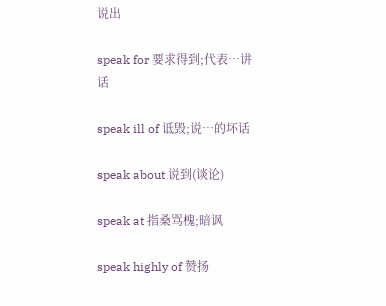说出

speak for 要求得到;代表…讲话

speak ill of 诋毁;说…的坏话

speak about 说到(谈论)

speak at 指桑骂槐;暗讽

speak highly of 赞扬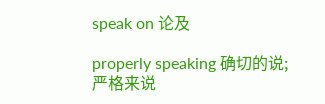speak on 论及

properly speaking 确切的说;严格来说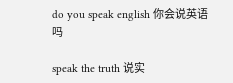do you speak english 你会说英语吗

speak the truth 说实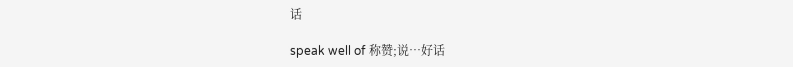话

speak well of 称赞;说…好话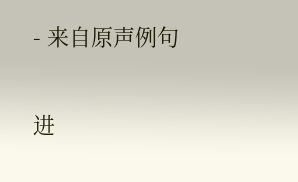- 来自原声例句

进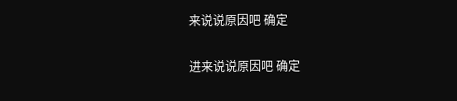来说说原因吧 确定

进来说说原因吧 确定